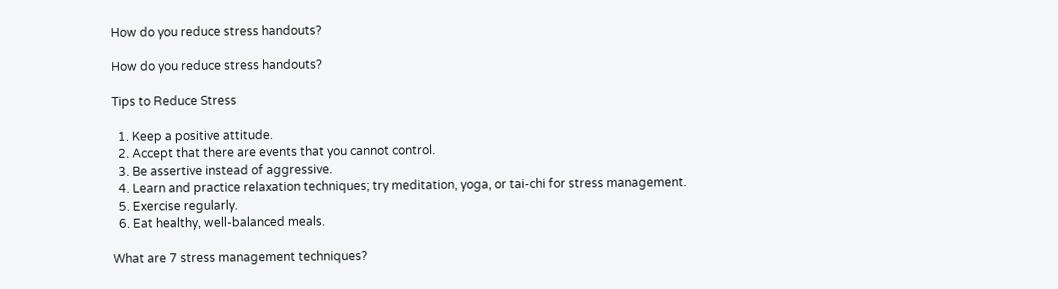How do you reduce stress handouts?

How do you reduce stress handouts?

Tips to Reduce Stress

  1. Keep a positive attitude.
  2. Accept that there are events that you cannot control.
  3. Be assertive instead of aggressive.
  4. Learn and practice relaxation techniques; try meditation, yoga, or tai-chi for stress management.
  5. Exercise regularly.
  6. Eat healthy, well-balanced meals.

What are 7 stress management techniques?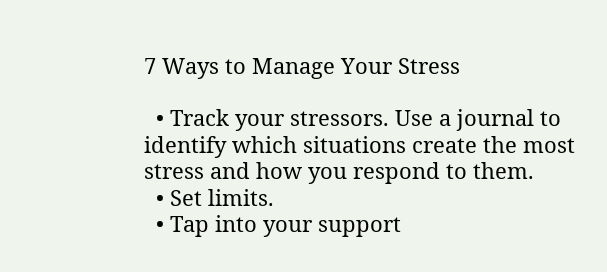7 Ways to Manage Your Stress

  • Track your stressors. Use a journal to identify which situations create the most stress and how you respond to them.
  • Set limits.
  • Tap into your support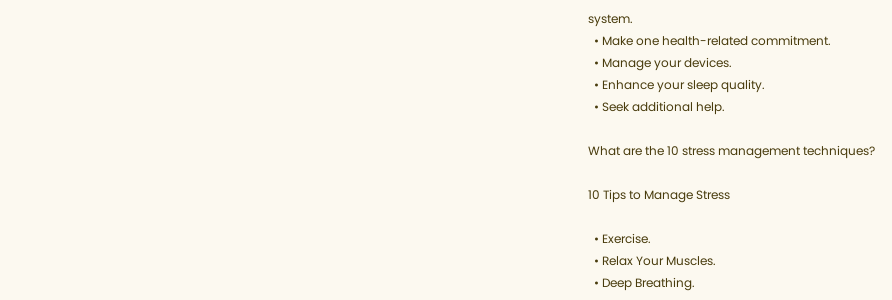system.
  • Make one health-related commitment.
  • Manage your devices.
  • Enhance your sleep quality.
  • Seek additional help.

What are the 10 stress management techniques?

10 Tips to Manage Stress

  • Exercise.
  • Relax Your Muscles.
  • Deep Breathing.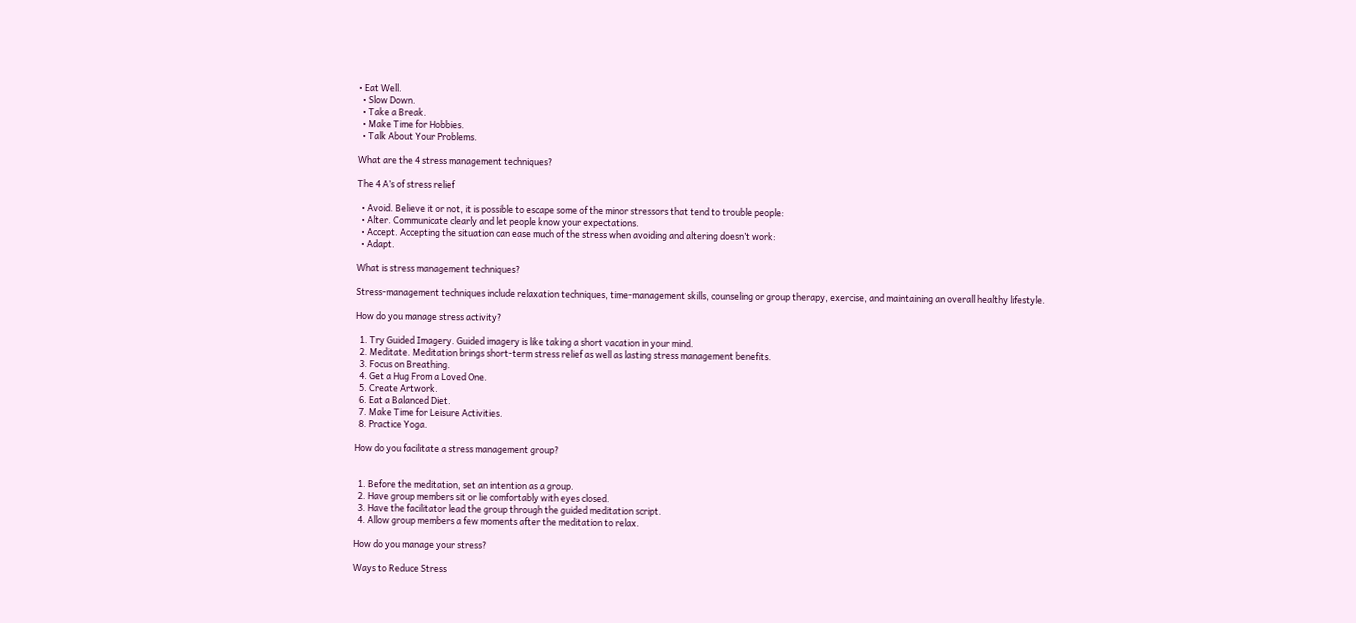• Eat Well.
  • Slow Down.
  • Take a Break.
  • Make Time for Hobbies.
  • Talk About Your Problems.

What are the 4 stress management techniques?

The 4 A’s of stress relief

  • Avoid. Believe it or not, it is possible to escape some of the minor stressors that tend to trouble people:
  • Alter. Communicate clearly and let people know your expectations.
  • Accept. Accepting the situation can ease much of the stress when avoiding and altering doesn’t work:
  • Adapt.

What is stress management techniques?

Stress-management techniques include relaxation techniques, time-management skills, counseling or group therapy, exercise, and maintaining an overall healthy lifestyle.

How do you manage stress activity?

  1. Try Guided Imagery. Guided imagery is like taking a short vacation in your mind.
  2. Meditate. Meditation brings short-term stress relief as well as lasting stress management benefits.
  3. Focus on Breathing.
  4. Get a Hug From a Loved One.
  5. Create Artwork.
  6. Eat a Balanced Diet.
  7. Make Time for Leisure Activities.
  8. Practice Yoga.

How do you facilitate a stress management group?


  1. Before the meditation, set an intention as a group.
  2. Have group members sit or lie comfortably with eyes closed.
  3. Have the facilitator lead the group through the guided meditation script.
  4. Allow group members a few moments after the meditation to relax.

How do you manage your stress?

Ways to Reduce Stress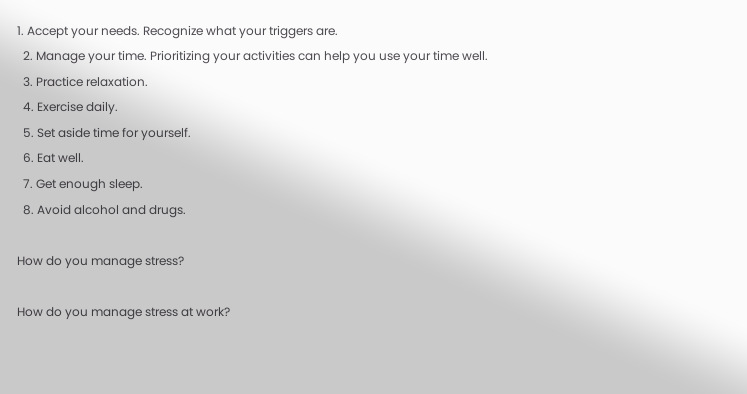1. Accept your needs. Recognize what your triggers are.
  2. Manage your time. Prioritizing your activities can help you use your time well.
  3. Practice relaxation.
  4. Exercise daily.
  5. Set aside time for yourself.
  6. Eat well.
  7. Get enough sleep.
  8. Avoid alcohol and drugs.

How do you manage stress?

How do you manage stress at work?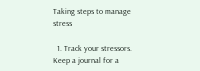Taking steps to manage stress

  1. Track your stressors. Keep a journal for a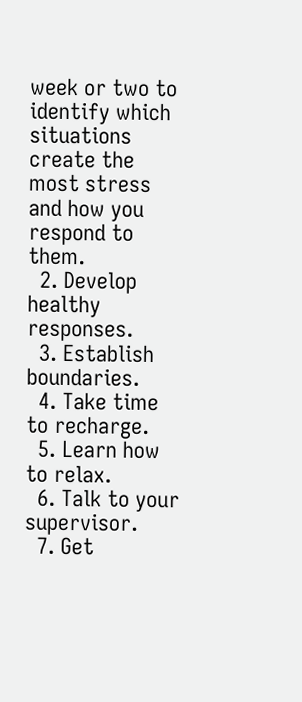week or two to identify which situations create the most stress and how you respond to them.
  2. Develop healthy responses.
  3. Establish boundaries.
  4. Take time to recharge.
  5. Learn how to relax.
  6. Talk to your supervisor.
  7. Get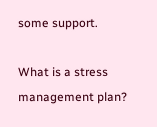some support.

What is a stress management plan?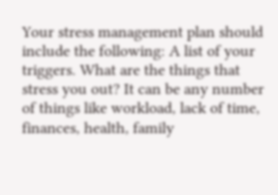Your stress management plan should include the following: A list of your triggers. What are the things that stress you out? It can be any number of things like workload, lack of time, finances, health, family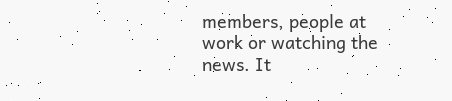members, people at work or watching the news. It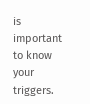is important to know your triggers.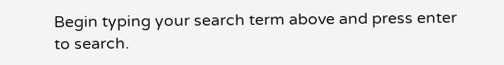Begin typing your search term above and press enter to search.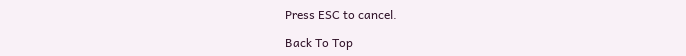Press ESC to cancel.

Back To Top